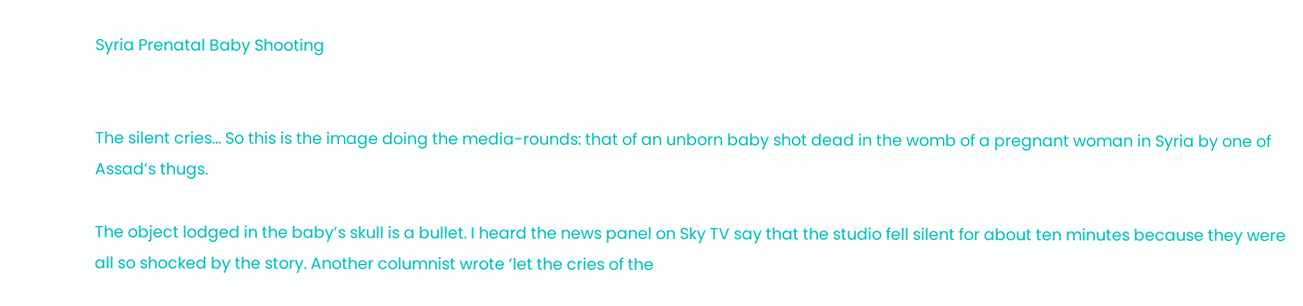Syria Prenatal Baby Shooting


The silent cries… So this is the image doing the media-rounds: that of an unborn baby shot dead in the womb of a pregnant woman in Syria by one of Assad’s thugs.

The object lodged in the baby’s skull is a bullet. I heard the news panel on Sky TV say that the studio fell silent for about ten minutes because they were all so shocked by the story. Another columnist wrote ‘let the cries of the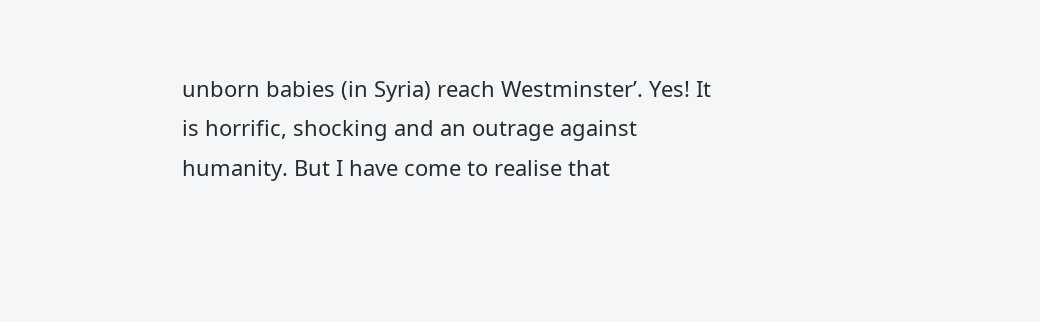unborn babies (in Syria) reach Westminster’. Yes! It is horrific, shocking and an outrage against humanity. But I have come to realise that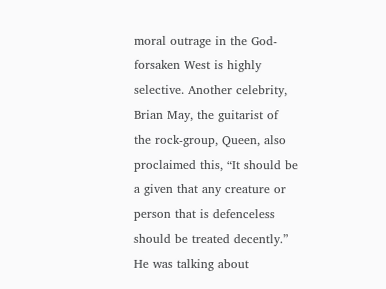moral outrage in the God-forsaken West is highly selective. Another celebrity, Brian May, the guitarist of the rock-group, Queen, also proclaimed this, “It should be a given that any creature or person that is defenceless should be treated decently.” He was talking about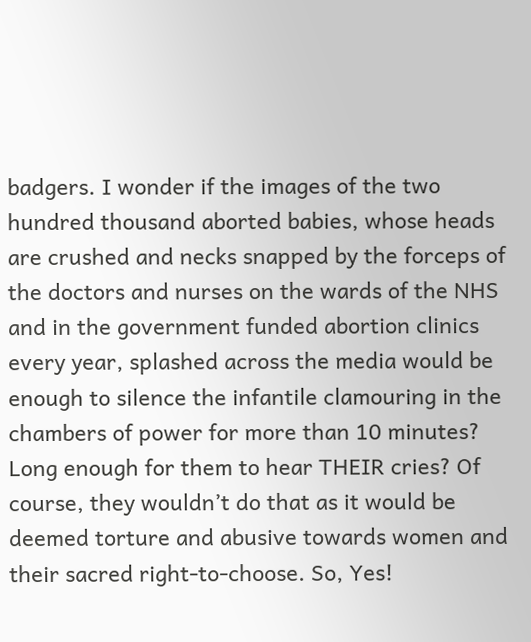badgers. I wonder if the images of the two hundred thousand aborted babies, whose heads are crushed and necks snapped by the forceps of the doctors and nurses on the wards of the NHS and in the government funded abortion clinics every year, splashed across the media would be enough to silence the infantile clamouring in the chambers of power for more than 10 minutes? Long enough for them to hear THEIR cries? Of course, they wouldn’t do that as it would be deemed torture and abusive towards women and their sacred right-to-choose. So, Yes!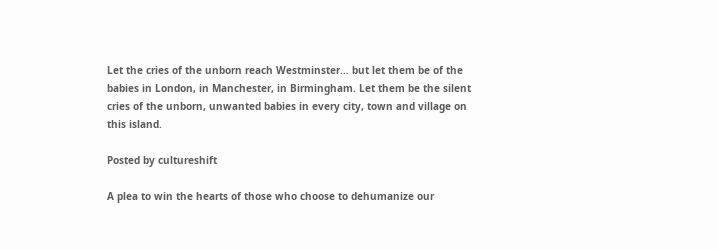Let the cries of the unborn reach Westminster… but let them be of the babies in London, in Manchester, in Birmingham. Let them be the silent cries of the unborn, unwanted babies in every city, town and village on this island.

Posted by cultureshift

A plea to win the hearts of those who choose to dehumanize our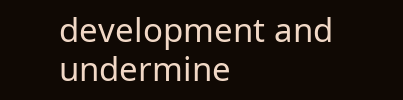development and undermine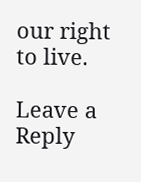our right to live.

Leave a Reply